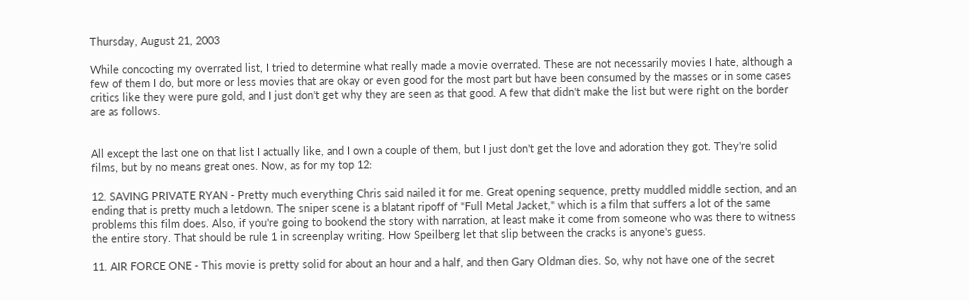Thursday, August 21, 2003

While concocting my overrated list, I tried to determine what really made a movie overrated. These are not necessarily movies I hate, although a few of them I do, but more or less movies that are okay or even good for the most part but have been consumed by the masses or in some cases critics like they were pure gold, and I just don't get why they are seen as that good. A few that didn't make the list but were right on the border are as follows.


All except the last one on that list I actually like, and I own a couple of them, but I just don't get the love and adoration they got. They're solid films, but by no means great ones. Now, as for my top 12:

12. SAVING PRIVATE RYAN - Pretty much everything Chris said nailed it for me. Great opening sequence, pretty muddled middle section, and an ending that is pretty much a letdown. The sniper scene is a blatant ripoff of "Full Metal Jacket," which is a film that suffers a lot of the same problems this film does. Also, if you're going to bookend the story with narration, at least make it come from someone who was there to witness the entire story. That should be rule 1 in screenplay writing. How Speilberg let that slip between the cracks is anyone's guess.

11. AIR FORCE ONE - This movie is pretty solid for about an hour and a half, and then Gary Oldman dies. So, why not have one of the secret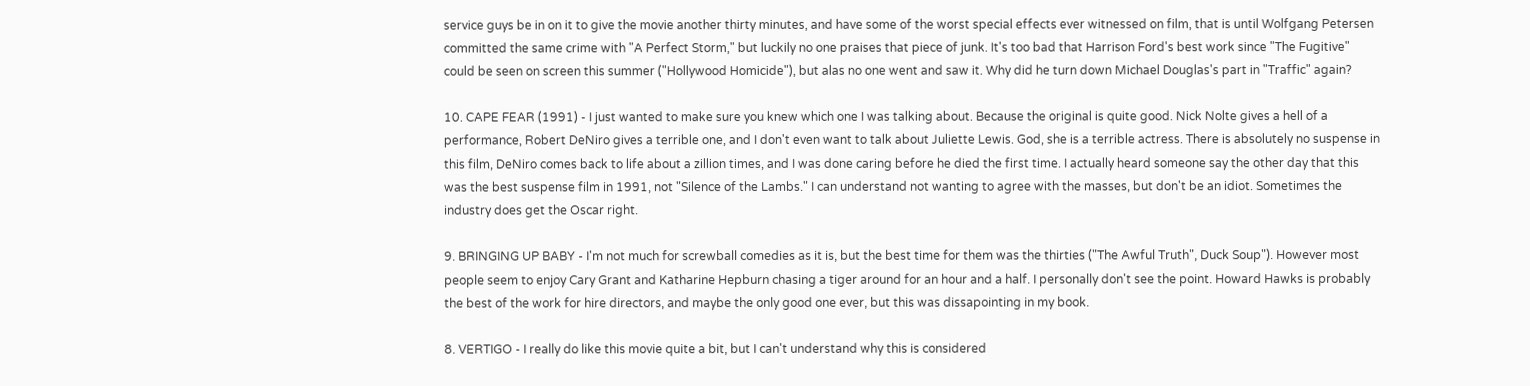service guys be in on it to give the movie another thirty minutes, and have some of the worst special effects ever witnessed on film, that is until Wolfgang Petersen committed the same crime with "A Perfect Storm," but luckily no one praises that piece of junk. It's too bad that Harrison Ford's best work since "The Fugitive" could be seen on screen this summer ("Hollywood Homicide"), but alas no one went and saw it. Why did he turn down Michael Douglas's part in "Traffic" again?

10. CAPE FEAR (1991) - I just wanted to make sure you knew which one I was talking about. Because the original is quite good. Nick Nolte gives a hell of a performance, Robert DeNiro gives a terrible one, and I don't even want to talk about Juliette Lewis. God, she is a terrible actress. There is absolutely no suspense in this film, DeNiro comes back to life about a zillion times, and I was done caring before he died the first time. I actually heard someone say the other day that this was the best suspense film in 1991, not "Silence of the Lambs." I can understand not wanting to agree with the masses, but don't be an idiot. Sometimes the industry does get the Oscar right.

9. BRINGING UP BABY - I'm not much for screwball comedies as it is, but the best time for them was the thirties ("The Awful Truth", Duck Soup"). However most people seem to enjoy Cary Grant and Katharine Hepburn chasing a tiger around for an hour and a half. I personally don't see the point. Howard Hawks is probably the best of the work for hire directors, and maybe the only good one ever, but this was dissapointing in my book.

8. VERTIGO - I really do like this movie quite a bit, but I can't understand why this is considered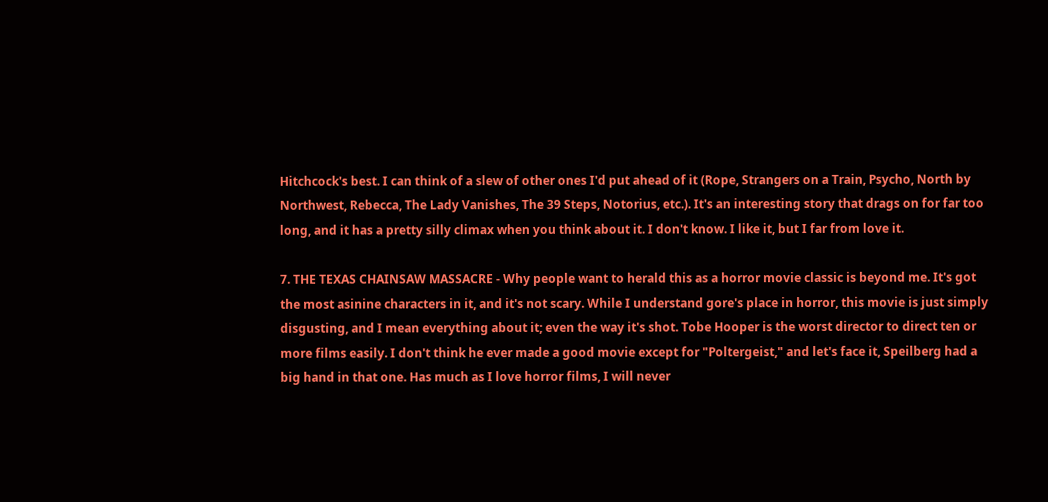Hitchcock's best. I can think of a slew of other ones I'd put ahead of it (Rope, Strangers on a Train, Psycho, North by Northwest, Rebecca, The Lady Vanishes, The 39 Steps, Notorius, etc.). It's an interesting story that drags on for far too long, and it has a pretty silly climax when you think about it. I don't know. I like it, but I far from love it.

7. THE TEXAS CHAINSAW MASSACRE - Why people want to herald this as a horror movie classic is beyond me. It's got the most asinine characters in it, and it's not scary. While I understand gore's place in horror, this movie is just simply disgusting, and I mean everything about it; even the way it's shot. Tobe Hooper is the worst director to direct ten or more films easily. I don't think he ever made a good movie except for "Poltergeist," and let's face it, Speilberg had a big hand in that one. Has much as I love horror films, I will never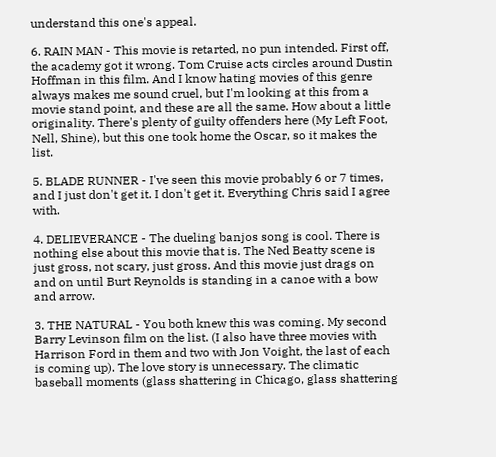understand this one's appeal.

6. RAIN MAN - This movie is retarted, no pun intended. First off, the academy got it wrong. Tom Cruise acts circles around Dustin Hoffman in this film. And I know hating movies of this genre always makes me sound cruel, but I'm looking at this from a movie stand point, and these are all the same. How about a little originality. There's plenty of guilty offenders here (My Left Foot, Nell, Shine), but this one took home the Oscar, so it makes the list.

5. BLADE RUNNER - I've seen this movie probably 6 or 7 times, and I just don't get it. I don't get it. Everything Chris said I agree with.

4. DELIEVERANCE - The dueling banjos song is cool. There is nothing else about this movie that is. The Ned Beatty scene is just gross, not scary, just gross. And this movie just drags on and on until Burt Reynolds is standing in a canoe with a bow and arrow.

3. THE NATURAL - You both knew this was coming. My second Barry Levinson film on the list. (I also have three movies with Harrison Ford in them and two with Jon Voight, the last of each is coming up). The love story is unnecessary. The climatic baseball moments (glass shattering in Chicago, glass shattering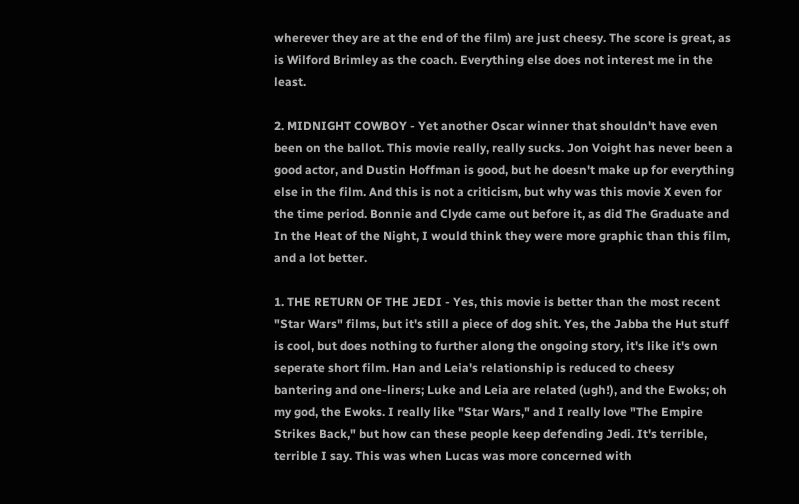wherever they are at the end of the film) are just cheesy. The score is great, as is Wilford Brimley as the coach. Everything else does not interest me in the least.

2. MIDNIGHT COWBOY - Yet another Oscar winner that shouldn't have even been on the ballot. This movie really, really sucks. Jon Voight has never been a good actor, and Dustin Hoffman is good, but he doesn't make up for everything else in the film. And this is not a criticism, but why was this movie X even for the time period. Bonnie and Clyde came out before it, as did The Graduate and In the Heat of the Night, I would think they were more graphic than this film, and a lot better.

1. THE RETURN OF THE JEDI - Yes, this movie is better than the most recent "Star Wars" films, but it's still a piece of dog shit. Yes, the Jabba the Hut stuff is cool, but does nothing to further along the ongoing story, it's like it's own seperate short film. Han and Leia's relationship is reduced to cheesy bantering and one-liners; Luke and Leia are related (ugh!), and the Ewoks; oh my god, the Ewoks. I really like "Star Wars," and I really love "The Empire Strikes Back," but how can these people keep defending Jedi. It's terrible, terrible I say. This was when Lucas was more concerned with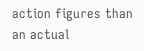action figures than an actual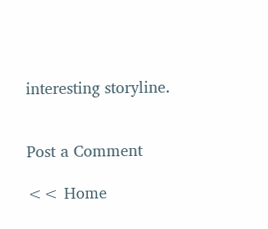interesting storyline.


Post a Comment

<< Home